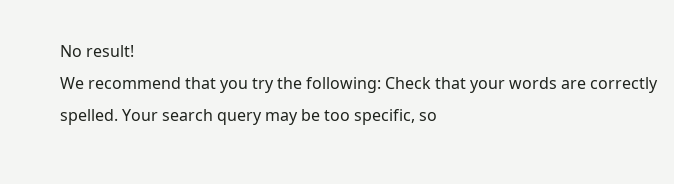No result!
We recommend that you try the following: Check that your words are correctly spelled. Your search query may be too specific, so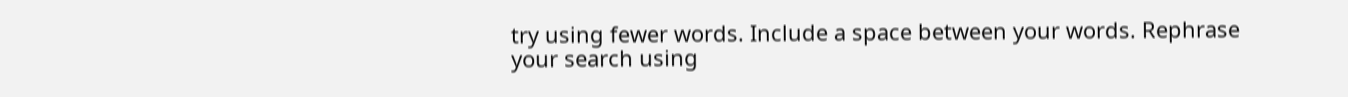try using fewer words. Include a space between your words. Rephrase your search using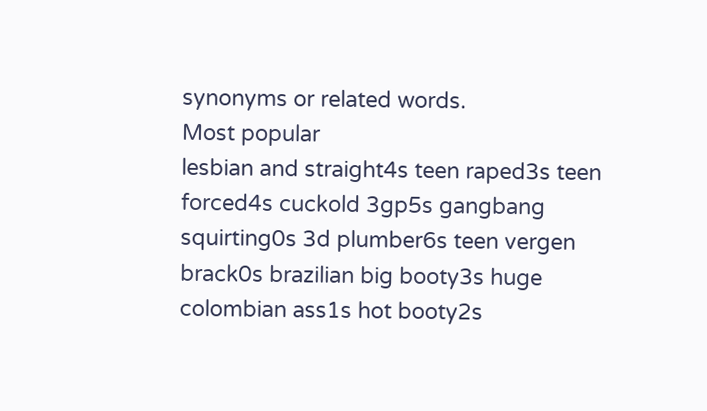synonyms or related words.
Most popular
lesbian and straight4s teen raped3s teen forced4s cuckold 3gp5s gangbang squirting0s 3d plumber6s teen vergen brack0s brazilian big booty3s huge colombian ass1s hot booty2s